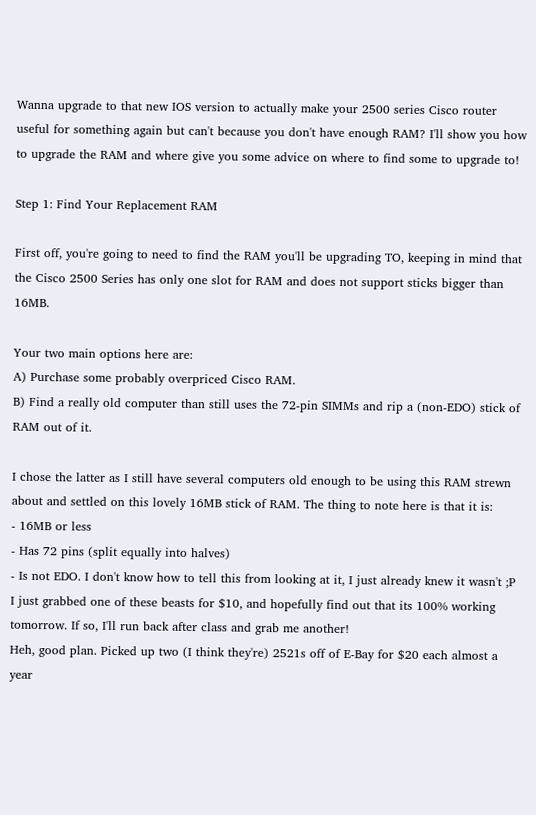Wanna upgrade to that new IOS version to actually make your 2500 series Cisco router useful for something again but can't because you don't have enough RAM? I'll show you how to upgrade the RAM and where give you some advice on where to find some to upgrade to!

Step 1: Find Your Replacement RAM

First off, you're going to need to find the RAM you'll be upgrading TO, keeping in mind that the Cisco 2500 Series has only one slot for RAM and does not support sticks bigger than 16MB.

Your two main options here are:
A) Purchase some probably overpriced Cisco RAM.
B) Find a really old computer than still uses the 72-pin SIMMs and rip a (non-EDO) stick of RAM out of it.

I chose the latter as I still have several computers old enough to be using this RAM strewn about and settled on this lovely 16MB stick of RAM. The thing to note here is that it is:
- 16MB or less
- Has 72 pins (split equally into halves)
- Is not EDO. I don't know how to tell this from looking at it, I just already knew it wasn't ;P
I just grabbed one of these beasts for $10, and hopefully find out that its 100% working tomorrow. If so, I'll run back after class and grab me another!
Heh, good plan. Picked up two (I think they're) 2521s off of E-Bay for $20 each almost a year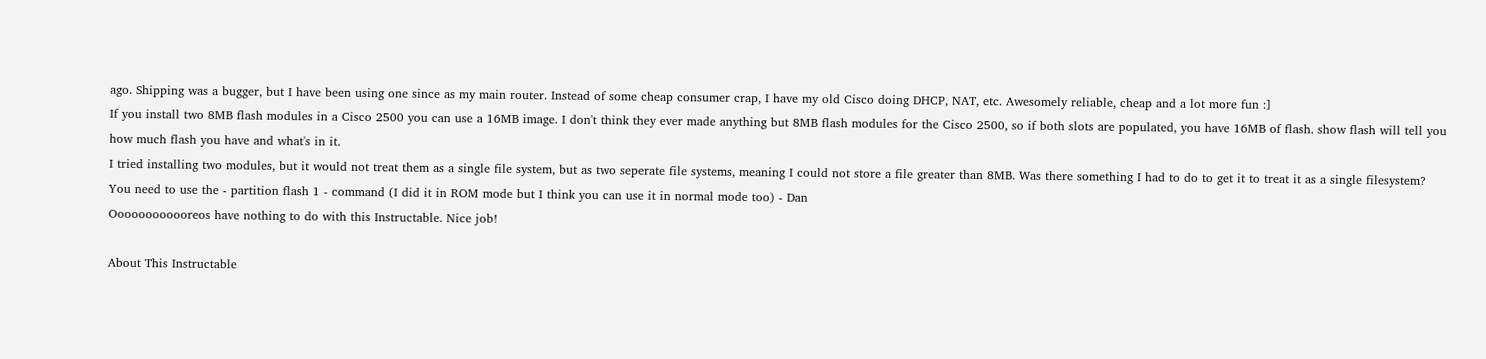ago. Shipping was a bugger, but I have been using one since as my main router. Instead of some cheap consumer crap, I have my old Cisco doing DHCP, NAT, etc. Awesomely reliable, cheap and a lot more fun :]
If you install two 8MB flash modules in a Cisco 2500 you can use a 16MB image. I don't think they ever made anything but 8MB flash modules for the Cisco 2500, so if both slots are populated, you have 16MB of flash. show flash will tell you how much flash you have and what's in it.
I tried installing two modules, but it would not treat them as a single file system, but as two seperate file systems, meaning I could not store a file greater than 8MB. Was there something I had to do to get it to treat it as a single filesystem?
You need to use the - partition flash 1 - command (I did it in ROM mode but I think you can use it in normal mode too) - Dan
Oooooooooooreos have nothing to do with this Instructable. Nice job!

About This Instructable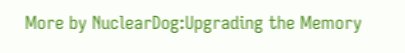More by NuclearDog:Upgrading the Memory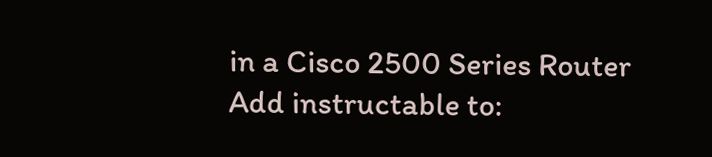in a Cisco 2500 Series Router
Add instructable to: